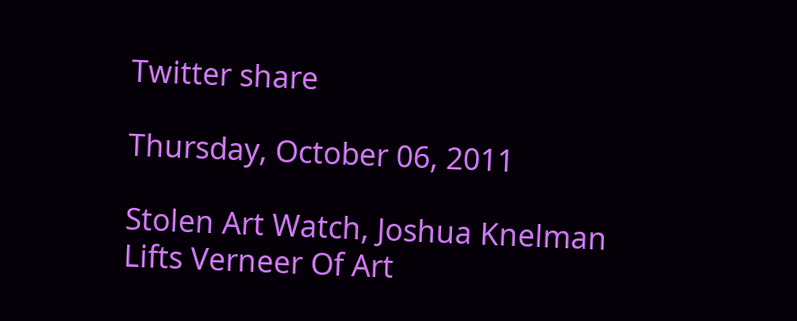Twitter share

Thursday, October 06, 2011

Stolen Art Watch, Joshua Knelman Lifts Verneer Of Art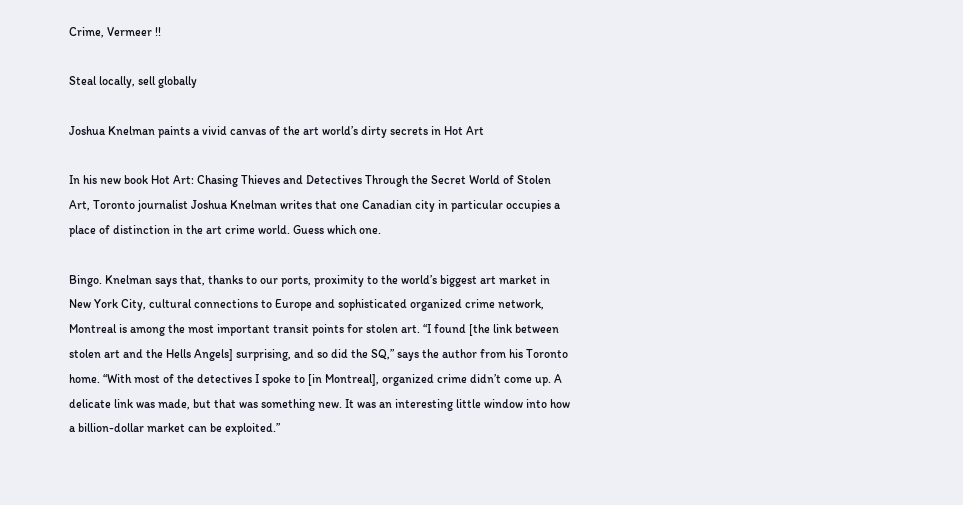Crime, Vermeer !!

Steal locally, sell globally

Joshua Knelman paints a vivid canvas of the art world’s dirty secrets in Hot Art

In his new book Hot Art: Chasing Thieves and Detectives Through the Secret World of Stolen Art, Toronto journalist Joshua Knelman writes that one Canadian city in particular occupies a place of distinction in the art crime world. Guess which one.

Bingo. Knelman says that, thanks to our ports, proximity to the world’s biggest art market in New York City, cultural connections to Europe and sophisticated organized crime network, Montreal is among the most important transit points for stolen art. “I found [the link between stolen art and the Hells Angels] surprising, and so did the SQ,” says the author from his Toronto home. “With most of the detectives I spoke to [in Montreal], organized crime didn’t come up. A delicate link was made, but that was something new. It was an interesting little window into how a billion-dollar market can be exploited.”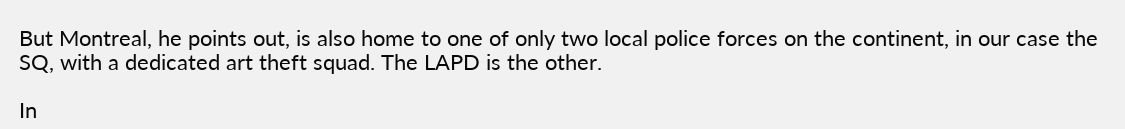But Montreal, he points out, is also home to one of only two local police forces on the continent, in our case the SQ, with a dedicated art theft squad. The LAPD is the other.

In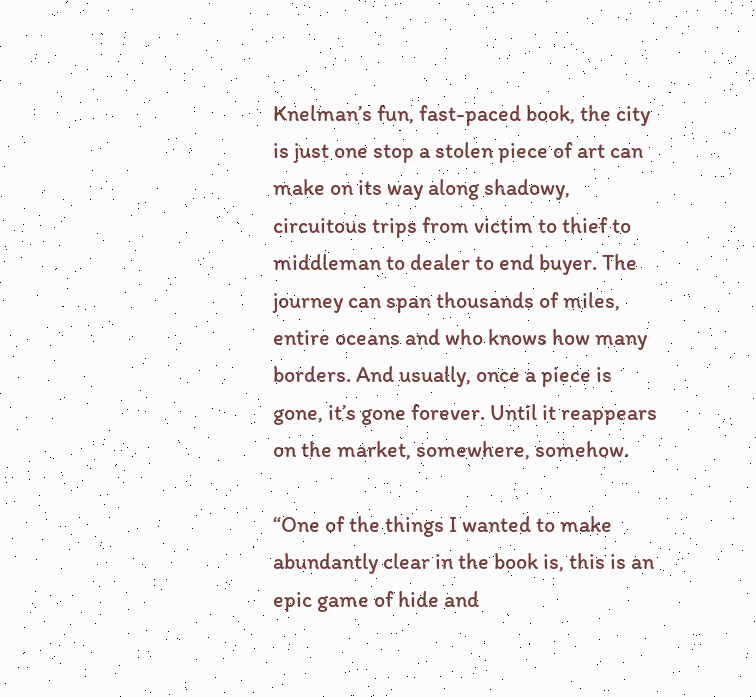Knelman’s fun, fast-paced book, the city is just one stop a stolen piece of art can make on its way along shadowy, circuitous trips from victim to thief to middleman to dealer to end buyer. The journey can span thousands of miles, entire oceans and who knows how many borders. And usually, once a piece is gone, it’s gone forever. Until it reappears on the market, somewhere, somehow.

“One of the things I wanted to make abundantly clear in the book is, this is an epic game of hide and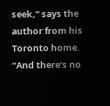seek,” says the author from his Toronto home. “And there’s no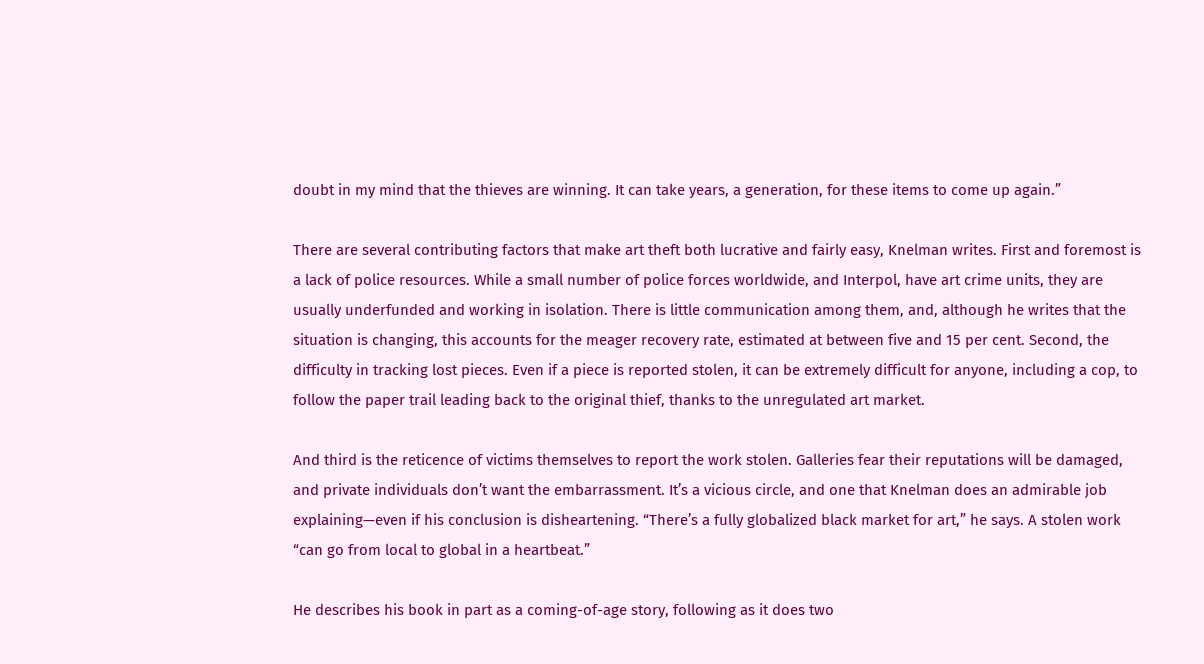doubt in my mind that the thieves are winning. It can take years, a generation, for these items to come up again.”

There are several contributing factors that make art theft both lucrative and fairly easy, Knelman writes. First and foremost is a lack of police resources. While a small number of police forces worldwide, and Interpol, have art crime units, they are usually underfunded and working in isolation. There is little communication among them, and, although he writes that the situation is changing, this accounts for the meager recovery rate, estimated at between five and 15 per cent. Second, the difficulty in tracking lost pieces. Even if a piece is reported stolen, it can be extremely difficult for anyone, including a cop, to follow the paper trail leading back to the original thief, thanks to the unregulated art market.

And third is the reticence of victims themselves to report the work stolen. Galleries fear their reputations will be damaged, and private individuals don’t want the embarrassment. It’s a vicious circle, and one that Knelman does an admirable job explaining—even if his conclusion is disheartening. “There’s a fully globalized black market for art,” he says. A stolen work “can go from local to global in a heartbeat.”

He describes his book in part as a coming-of-age story, following as it does two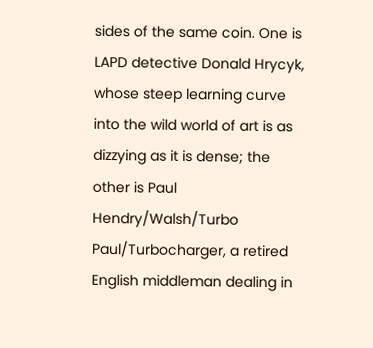sides of the same coin. One is LAPD detective Donald Hrycyk, whose steep learning curve into the wild world of art is as dizzying as it is dense; the other is Paul Hendry/Walsh/Turbo Paul/Turbocharger, a retired English middleman dealing in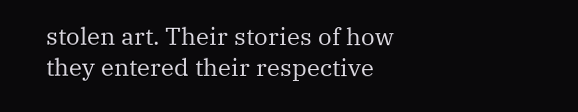stolen art. Their stories of how they entered their respective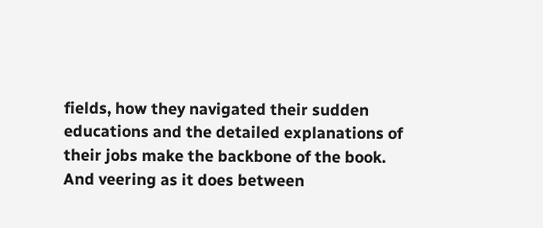fields, how they navigated their sudden educations and the detailed explanations of their jobs make the backbone of the book. And veering as it does between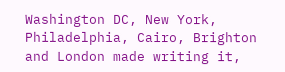Washington DC, New York, Philadelphia, Cairo, Brighton and London made writing it,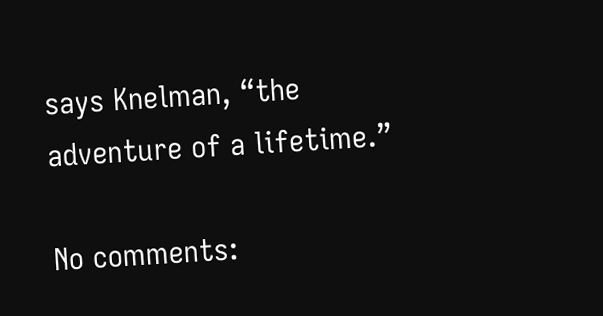says Knelman, “the adventure of a lifetime.”

No comments: